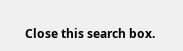Close this search box.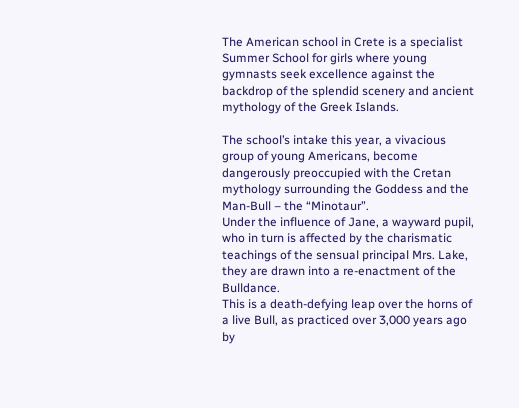The American school in Crete is a specialist Summer School for girls where young gymnasts seek excellence against the backdrop of the splendid scenery and ancient mythology of the Greek Islands.

The school’s intake this year, a vivacious group of young Americans, become dangerously preoccupied with the Cretan mythology surrounding the Goddess and the Man-Bull – the “Minotaur”.
Under the influence of Jane, a wayward pupil, who in turn is affected by the charismatic teachings of the sensual principal Mrs. Lake, they are drawn into a re-enactment of the Bulldance.
This is a death-defying leap over the horns of a live Bull, as practiced over 3,000 years ago by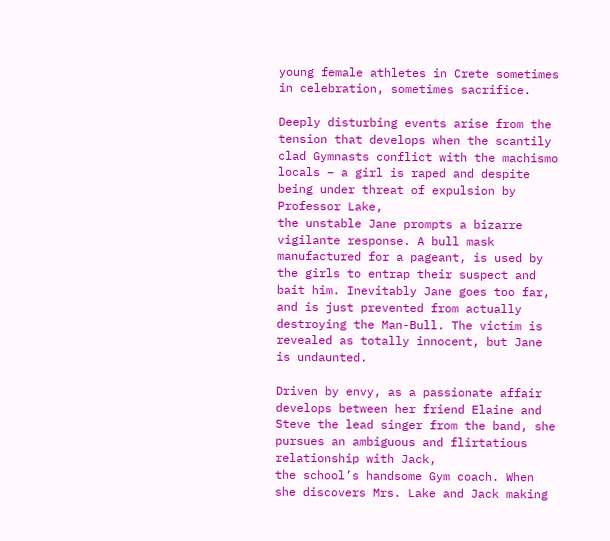young female athletes in Crete sometimes in celebration, sometimes sacrifice.

Deeply disturbing events arise from the tension that develops when the scantily clad Gymnasts conflict with the machismo locals – a girl is raped and despite being under threat of expulsion by Professor Lake,
the unstable Jane prompts a bizarre vigilante response. A bull mask manufactured for a pageant, is used by the girls to entrap their suspect and bait him. Inevitably Jane goes too far,
and is just prevented from actually destroying the Man-Bull. The victim is revealed as totally innocent, but Jane is undaunted.

Driven by envy, as a passionate affair develops between her friend Elaine and Steve the lead singer from the band, she pursues an ambiguous and flirtatious relationship with Jack,
the school’s handsome Gym coach. When she discovers Mrs. Lake and Jack making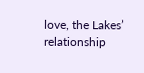love, the Lakes’ relationship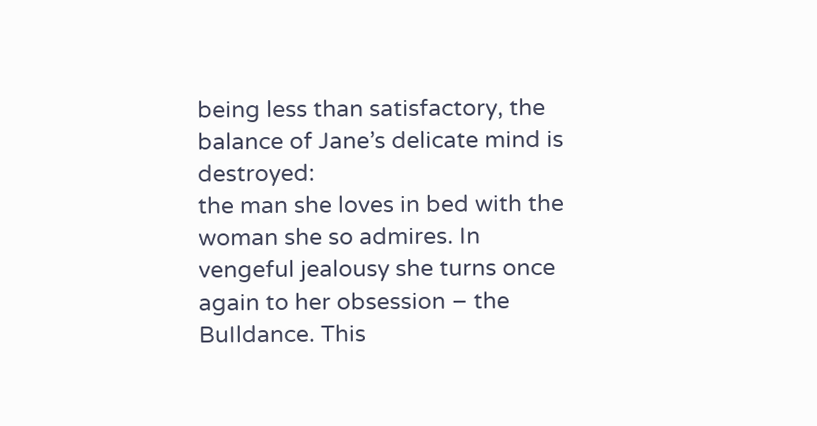being less than satisfactory, the balance of Jane’s delicate mind is destroyed:
the man she loves in bed with the woman she so admires. In vengeful jealousy she turns once again to her obsession – the BuIldance. This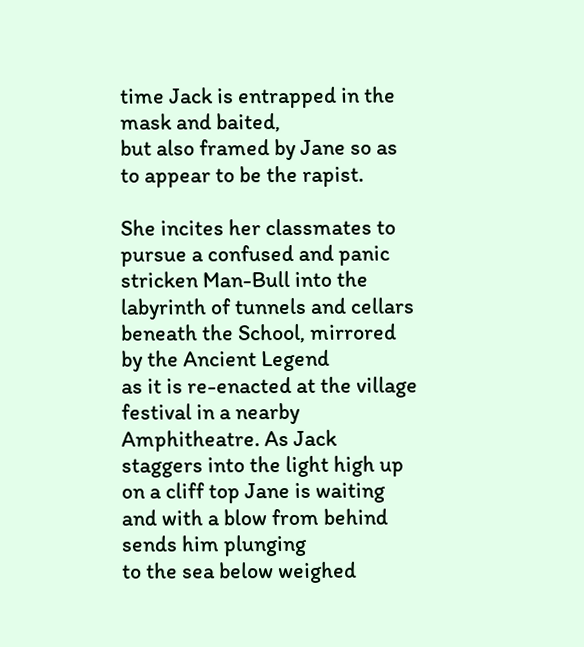time Jack is entrapped in the mask and baited,
but also framed by Jane so as to appear to be the rapist.

She incites her classmates to pursue a confused and panic stricken Man-Bull into the labyrinth of tunnels and cellars beneath the School, mirrored by the Ancient Legend
as it is re-enacted at the village festival in a nearby Amphitheatre. As Jack staggers into the light high up on a cliff top Jane is waiting and with a blow from behind sends him plunging
to the sea below weighed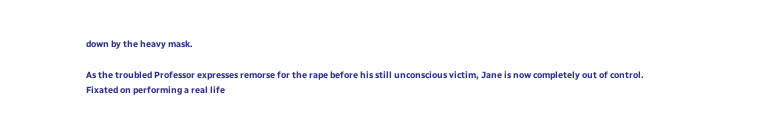down by the heavy mask.

As the troubled Professor expresses remorse for the rape before his still unconscious victim, Jane is now completely out of control.
Fixated on performing a real life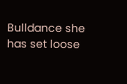Bulldance she has set loose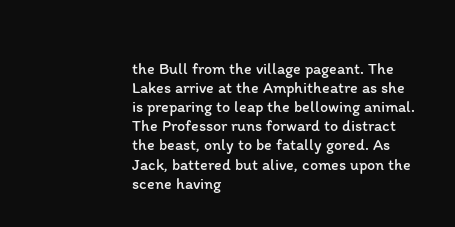the Bull from the village pageant. The Lakes arrive at the Amphitheatre as she is preparing to leap the bellowing animal.
The Professor runs forward to distract the beast, only to be fatally gored. As Jack, battered but alive, comes upon the scene having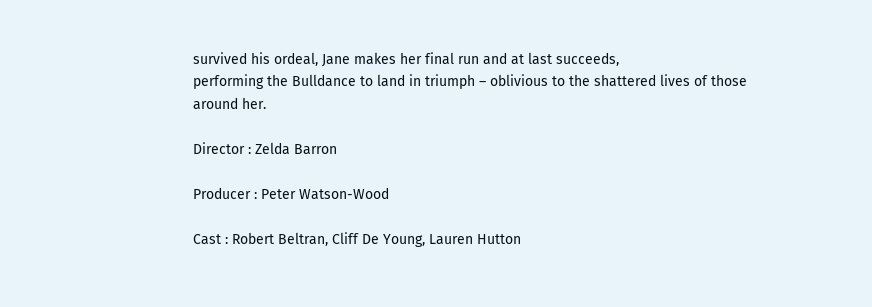survived his ordeal, Jane makes her final run and at last succeeds,
performing the Bulldance to land in triumph – oblivious to the shattered lives of those around her.

Director : Zelda Barron

Producer : Peter Watson-Wood

Cast : Robert Beltran, Cliff De Young, Lauren Hutton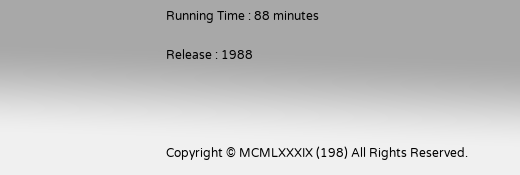Running Time : 88 minutes

Release : 1988




Copyright © MCMLXXXIX (198) All Rights Reserved.